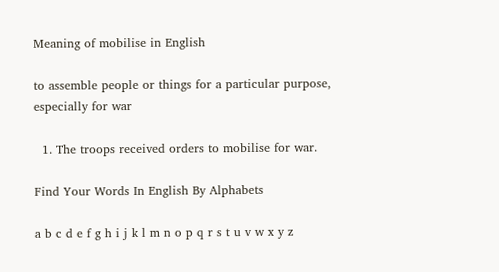Meaning of mobilise in English

to assemble people or things for a particular purpose, especially for war

  1. The troops received orders to mobilise for war.

Find Your Words In English By Alphabets

a b c d e f g h i j k l m n o p q r s t u v w x y z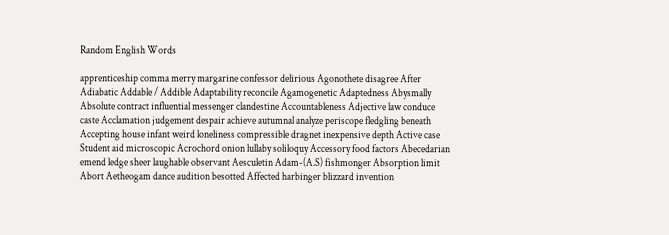Random English Words

apprenticeship comma merry margarine confessor delirious Agonothete disagree After Adiabatic Addable / Addible Adaptability reconcile Agamogenetic Adaptedness Abysmally Absolute contract influential messenger clandestine Accountableness Adjective law conduce caste Acclamation judgement despair achieve autumnal analyze periscope fledgling beneath Accepting house infant weird loneliness compressible dragnet inexpensive depth Active case Student aid microscopic Acrochord onion lullaby soliloquy Accessory food factors Abecedarian emend ledge sheer laughable observant Aesculetin Adam-(A.S) fishmonger Absorption limit Abort Aetheogam dance audition besotted Affected harbinger blizzard invention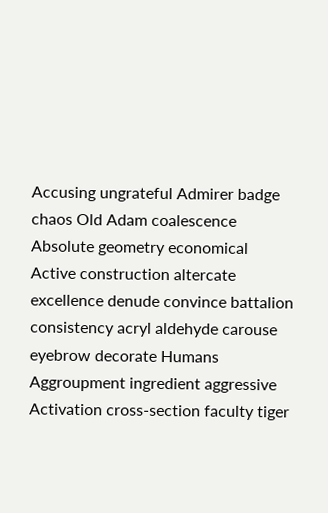Accusing ungrateful Admirer badge chaos Old Adam coalescence Absolute geometry economical Active construction altercate excellence denude convince battalion consistency acryl aldehyde carouse eyebrow decorate Humans Aggroupment ingredient aggressive Activation cross-section faculty tiger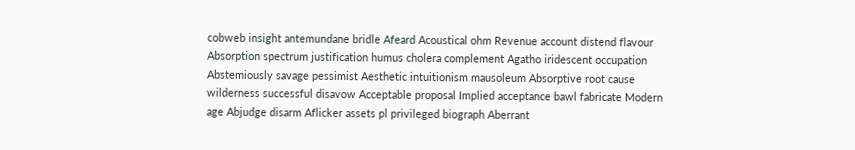cobweb insight antemundane bridle Afeard Acoustical ohm Revenue account distend flavour Absorption spectrum justification humus cholera complement Agatho iridescent occupation Abstemiously savage pessimist Aesthetic intuitionism mausoleum Absorptive root cause wilderness successful disavow Acceptable proposal Implied acceptance bawl fabricate Modern age Abjudge disarm Aflicker assets pl privileged biograph Aberrant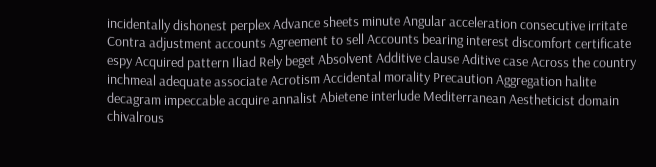incidentally dishonest perplex Advance sheets minute Angular acceleration consecutive irritate Contra adjustment accounts Agreement to sell Accounts bearing interest discomfort certificate espy Acquired pattern Iliad Rely beget Absolvent Additive clause Aditive case Across the country inchmeal adequate associate Acrotism Accidental morality Precaution Aggregation halite decagram impeccable acquire annalist Abietene interlude Mediterranean Aestheticist domain chivalrous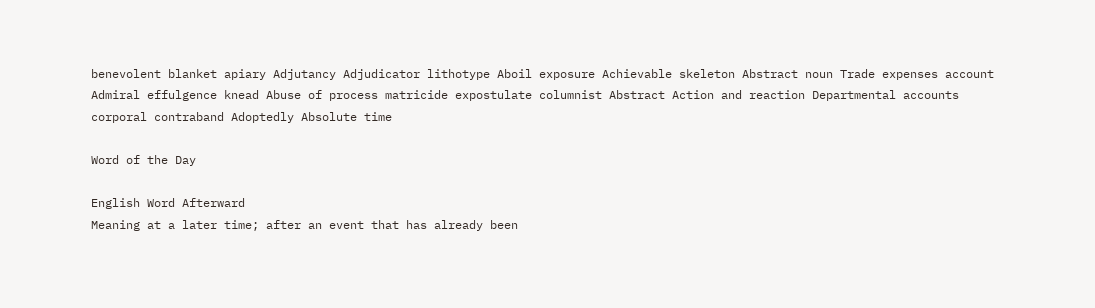benevolent blanket apiary Adjutancy Adjudicator lithotype Aboil exposure Achievable skeleton Abstract noun Trade expenses account Admiral effulgence knead Abuse of process matricide expostulate columnist Abstract Action and reaction Departmental accounts corporal contraband Adoptedly Absolute time

Word of the Day

English Word Afterward
Meaning at a later time; after an event that has already been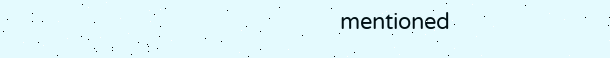mentioned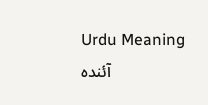Urdu Meaning آئندہ